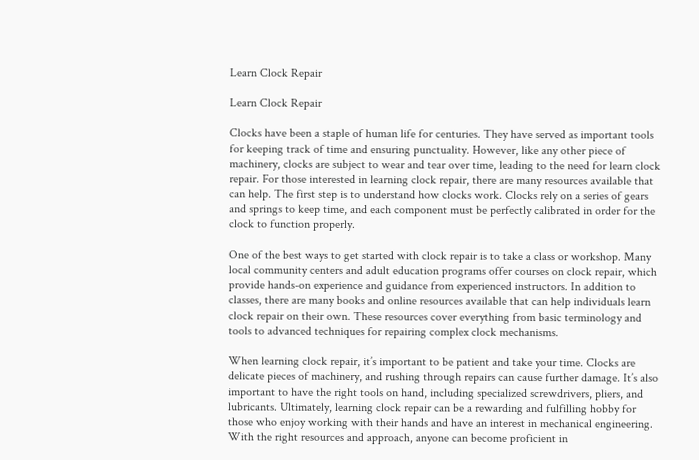Learn Clock Repair

Learn Clock Repair

Clocks have been a staple of human life for centuries. They have served as important tools for keeping track of time and ensuring punctuality. However, like any other piece of machinery, clocks are subject to wear and tear over time, leading to the need for learn clock repair. For those interested in learning clock repair, there are many resources available that can help. The first step is to understand how clocks work. Clocks rely on a series of gears and springs to keep time, and each component must be perfectly calibrated in order for the clock to function properly.

One of the best ways to get started with clock repair is to take a class or workshop. Many local community centers and adult education programs offer courses on clock repair, which provide hands-on experience and guidance from experienced instructors. In addition to classes, there are many books and online resources available that can help individuals learn clock repair on their own. These resources cover everything from basic terminology and tools to advanced techniques for repairing complex clock mechanisms.

When learning clock repair, it’s important to be patient and take your time. Clocks are delicate pieces of machinery, and rushing through repairs can cause further damage. It’s also important to have the right tools on hand, including specialized screwdrivers, pliers, and lubricants. Ultimately, learning clock repair can be a rewarding and fulfilling hobby for those who enjoy working with their hands and have an interest in mechanical engineering. With the right resources and approach, anyone can become proficient in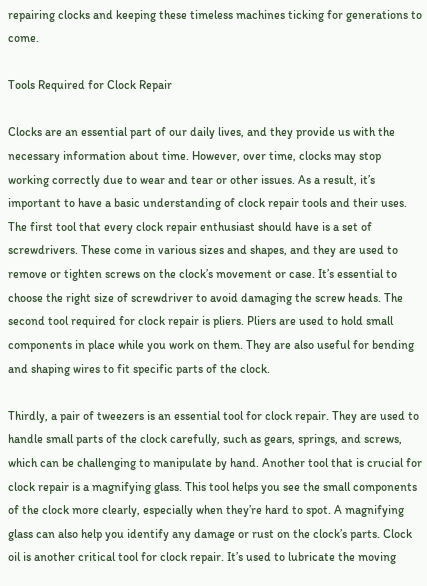repairing clocks and keeping these timeless machines ticking for generations to come.

Tools Required for Clock Repair

Clocks are an essential part of our daily lives, and they provide us with the necessary information about time. However, over time, clocks may stop working correctly due to wear and tear or other issues. As a result, it’s important to have a basic understanding of clock repair tools and their uses. The first tool that every clock repair enthusiast should have is a set of screwdrivers. These come in various sizes and shapes, and they are used to remove or tighten screws on the clock’s movement or case. It’s essential to choose the right size of screwdriver to avoid damaging the screw heads. The second tool required for clock repair is pliers. Pliers are used to hold small components in place while you work on them. They are also useful for bending and shaping wires to fit specific parts of the clock.

Thirdly, a pair of tweezers is an essential tool for clock repair. They are used to handle small parts of the clock carefully, such as gears, springs, and screws, which can be challenging to manipulate by hand. Another tool that is crucial for clock repair is a magnifying glass. This tool helps you see the small components of the clock more clearly, especially when they’re hard to spot. A magnifying glass can also help you identify any damage or rust on the clock’s parts. Clock oil is another critical tool for clock repair. It’s used to lubricate the moving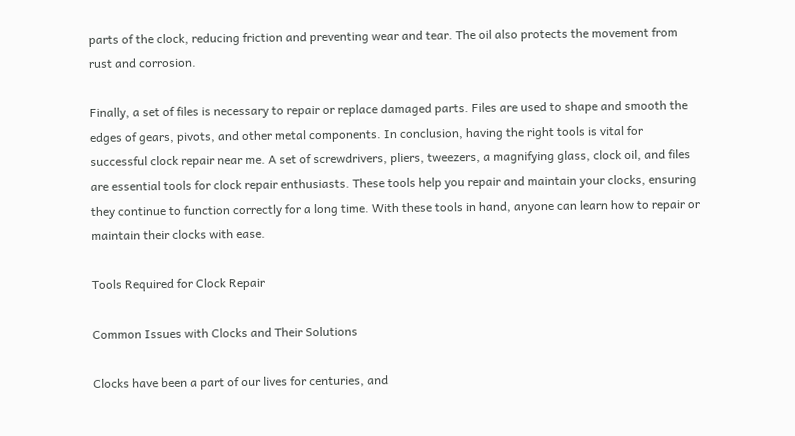parts of the clock, reducing friction and preventing wear and tear. The oil also protects the movement from rust and corrosion.

Finally, a set of files is necessary to repair or replace damaged parts. Files are used to shape and smooth the edges of gears, pivots, and other metal components. In conclusion, having the right tools is vital for successful clock repair near me. A set of screwdrivers, pliers, tweezers, a magnifying glass, clock oil, and files are essential tools for clock repair enthusiasts. These tools help you repair and maintain your clocks, ensuring they continue to function correctly for a long time. With these tools in hand, anyone can learn how to repair or maintain their clocks with ease.

Tools Required for Clock Repair

Common Issues with Clocks and Their Solutions

Clocks have been a part of our lives for centuries, and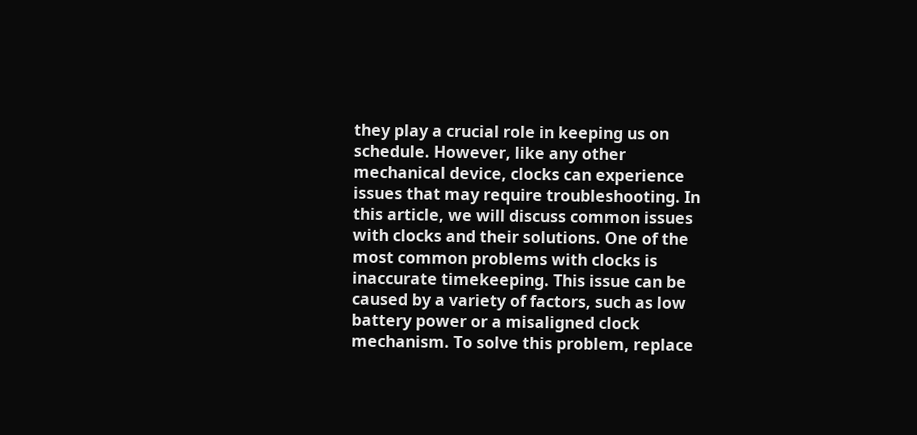they play a crucial role in keeping us on schedule. However, like any other mechanical device, clocks can experience issues that may require troubleshooting. In this article, we will discuss common issues with clocks and their solutions. One of the most common problems with clocks is inaccurate timekeeping. This issue can be caused by a variety of factors, such as low battery power or a misaligned clock mechanism. To solve this problem, replace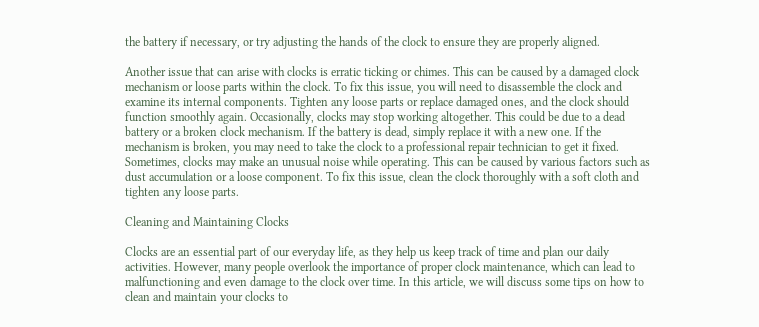the battery if necessary, or try adjusting the hands of the clock to ensure they are properly aligned.

Another issue that can arise with clocks is erratic ticking or chimes. This can be caused by a damaged clock mechanism or loose parts within the clock. To fix this issue, you will need to disassemble the clock and examine its internal components. Tighten any loose parts or replace damaged ones, and the clock should function smoothly again. Occasionally, clocks may stop working altogether. This could be due to a dead battery or a broken clock mechanism. If the battery is dead, simply replace it with a new one. If the mechanism is broken, you may need to take the clock to a professional repair technician to get it fixed. Sometimes, clocks may make an unusual noise while operating. This can be caused by various factors such as dust accumulation or a loose component. To fix this issue, clean the clock thoroughly with a soft cloth and tighten any loose parts.

Cleaning and Maintaining Clocks

Clocks are an essential part of our everyday life, as they help us keep track of time and plan our daily activities. However, many people overlook the importance of proper clock maintenance, which can lead to malfunctioning and even damage to the clock over time. In this article, we will discuss some tips on how to clean and maintain your clocks to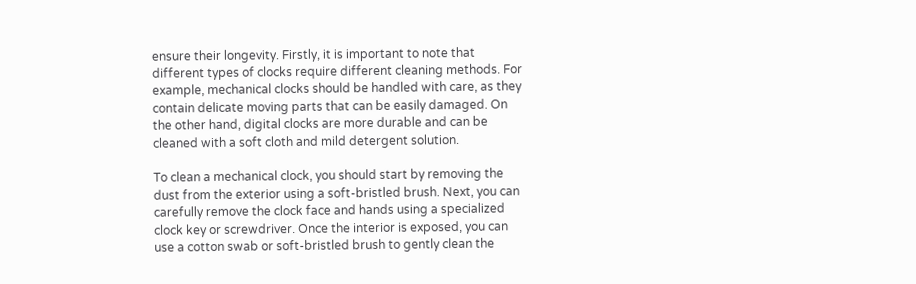ensure their longevity. Firstly, it is important to note that different types of clocks require different cleaning methods. For example, mechanical clocks should be handled with care, as they contain delicate moving parts that can be easily damaged. On the other hand, digital clocks are more durable and can be cleaned with a soft cloth and mild detergent solution.

To clean a mechanical clock, you should start by removing the dust from the exterior using a soft-bristled brush. Next, you can carefully remove the clock face and hands using a specialized clock key or screwdriver. Once the interior is exposed, you can use a cotton swab or soft-bristled brush to gently clean the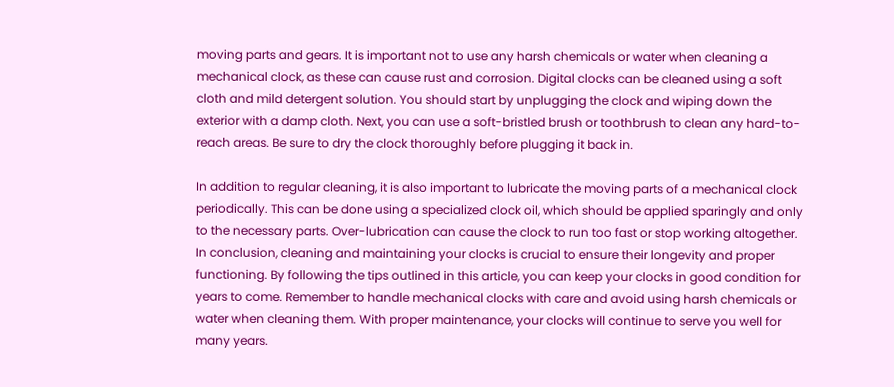moving parts and gears. It is important not to use any harsh chemicals or water when cleaning a mechanical clock, as these can cause rust and corrosion. Digital clocks can be cleaned using a soft cloth and mild detergent solution. You should start by unplugging the clock and wiping down the exterior with a damp cloth. Next, you can use a soft-bristled brush or toothbrush to clean any hard-to-reach areas. Be sure to dry the clock thoroughly before plugging it back in.

In addition to regular cleaning, it is also important to lubricate the moving parts of a mechanical clock periodically. This can be done using a specialized clock oil, which should be applied sparingly and only to the necessary parts. Over-lubrication can cause the clock to run too fast or stop working altogether. In conclusion, cleaning and maintaining your clocks is crucial to ensure their longevity and proper functioning. By following the tips outlined in this article, you can keep your clocks in good condition for years to come. Remember to handle mechanical clocks with care and avoid using harsh chemicals or water when cleaning them. With proper maintenance, your clocks will continue to serve you well for many years.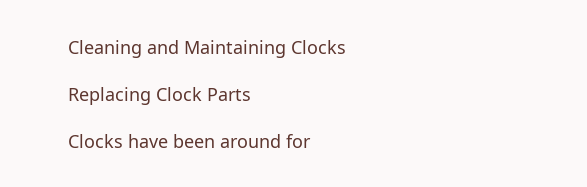Cleaning and Maintaining Clocks

Replacing Clock Parts

Clocks have been around for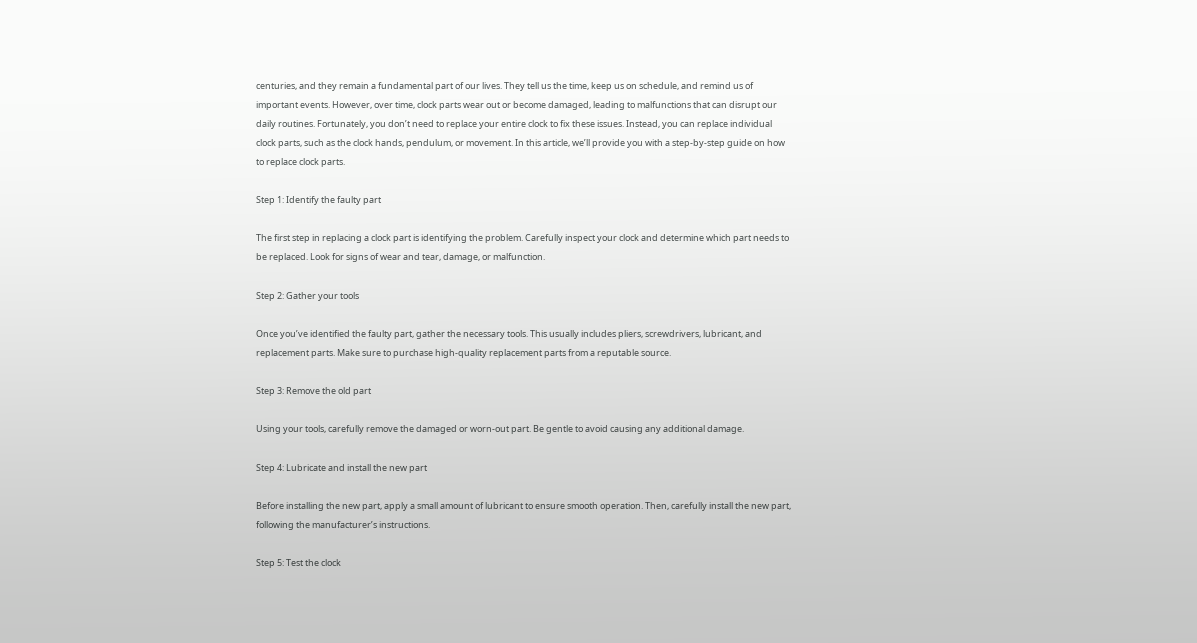centuries, and they remain a fundamental part of our lives. They tell us the time, keep us on schedule, and remind us of important events. However, over time, clock parts wear out or become damaged, leading to malfunctions that can disrupt our daily routines. Fortunately, you don’t need to replace your entire clock to fix these issues. Instead, you can replace individual clock parts, such as the clock hands, pendulum, or movement. In this article, we’ll provide you with a step-by-step guide on how to replace clock parts.

Step 1: Identify the faulty part

The first step in replacing a clock part is identifying the problem. Carefully inspect your clock and determine which part needs to be replaced. Look for signs of wear and tear, damage, or malfunction.

Step 2: Gather your tools

Once you’ve identified the faulty part, gather the necessary tools. This usually includes pliers, screwdrivers, lubricant, and replacement parts. Make sure to purchase high-quality replacement parts from a reputable source.

Step 3: Remove the old part

Using your tools, carefully remove the damaged or worn-out part. Be gentle to avoid causing any additional damage.

Step 4: Lubricate and install the new part

Before installing the new part, apply a small amount of lubricant to ensure smooth operation. Then, carefully install the new part, following the manufacturer’s instructions.

Step 5: Test the clock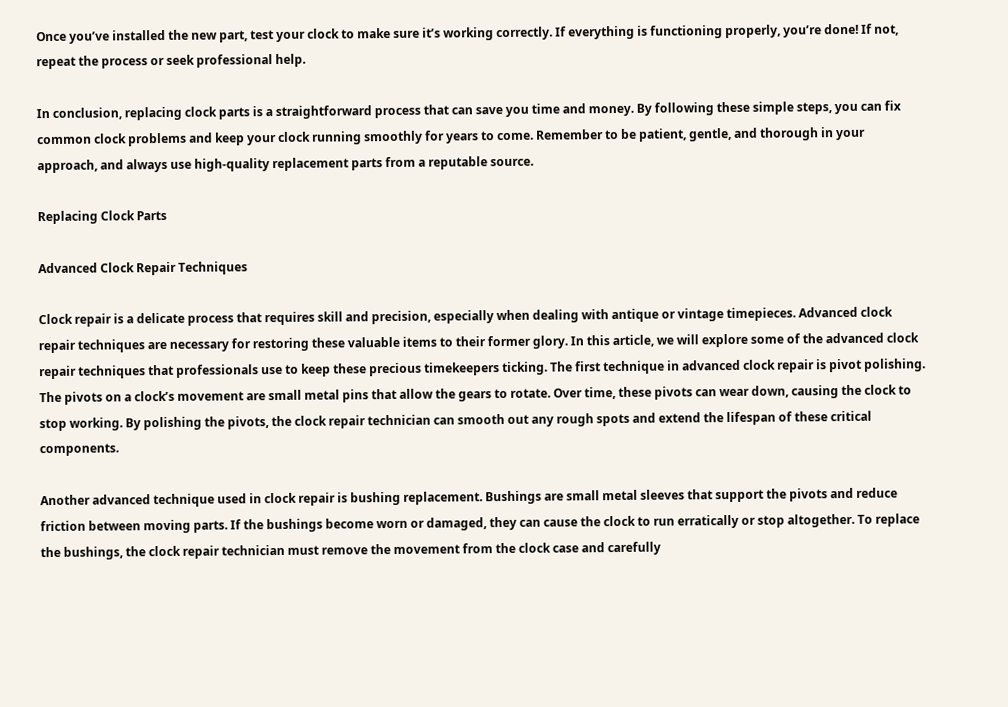Once you’ve installed the new part, test your clock to make sure it’s working correctly. If everything is functioning properly, you’re done! If not, repeat the process or seek professional help.

In conclusion, replacing clock parts is a straightforward process that can save you time and money. By following these simple steps, you can fix common clock problems and keep your clock running smoothly for years to come. Remember to be patient, gentle, and thorough in your approach, and always use high-quality replacement parts from a reputable source.

Replacing Clock Parts

Advanced Clock Repair Techniques

Clock repair is a delicate process that requires skill and precision, especially when dealing with antique or vintage timepieces. Advanced clock repair techniques are necessary for restoring these valuable items to their former glory. In this article, we will explore some of the advanced clock repair techniques that professionals use to keep these precious timekeepers ticking. The first technique in advanced clock repair is pivot polishing. The pivots on a clock’s movement are small metal pins that allow the gears to rotate. Over time, these pivots can wear down, causing the clock to stop working. By polishing the pivots, the clock repair technician can smooth out any rough spots and extend the lifespan of these critical components.

Another advanced technique used in clock repair is bushing replacement. Bushings are small metal sleeves that support the pivots and reduce friction between moving parts. If the bushings become worn or damaged, they can cause the clock to run erratically or stop altogether. To replace the bushings, the clock repair technician must remove the movement from the clock case and carefully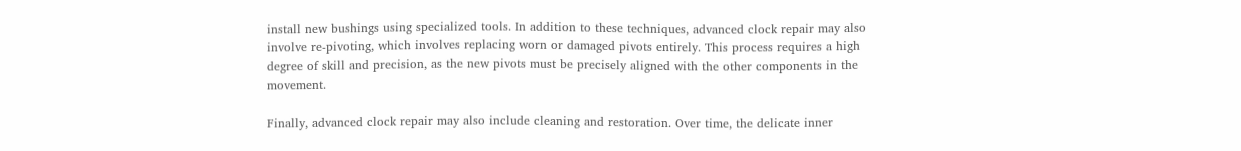install new bushings using specialized tools. In addition to these techniques, advanced clock repair may also involve re-pivoting, which involves replacing worn or damaged pivots entirely. This process requires a high degree of skill and precision, as the new pivots must be precisely aligned with the other components in the movement.

Finally, advanced clock repair may also include cleaning and restoration. Over time, the delicate inner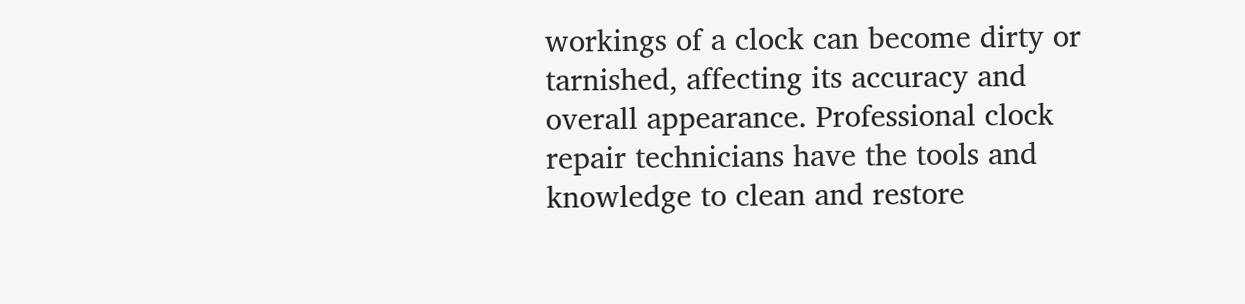workings of a clock can become dirty or tarnished, affecting its accuracy and overall appearance. Professional clock repair technicians have the tools and knowledge to clean and restore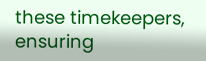these timekeepers, ensuring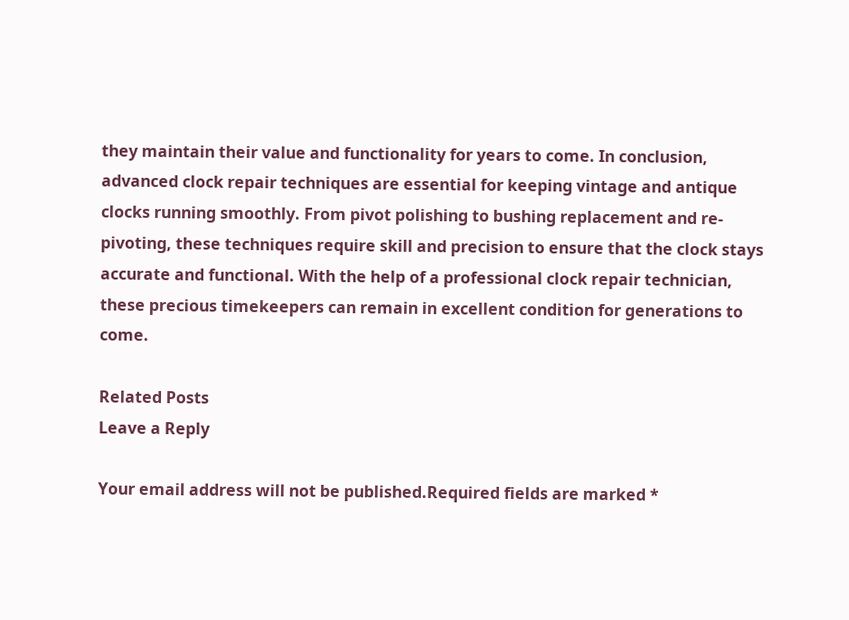they maintain their value and functionality for years to come. In conclusion, advanced clock repair techniques are essential for keeping vintage and antique clocks running smoothly. From pivot polishing to bushing replacement and re-pivoting, these techniques require skill and precision to ensure that the clock stays accurate and functional. With the help of a professional clock repair technician, these precious timekeepers can remain in excellent condition for generations to come.

Related Posts
Leave a Reply

Your email address will not be published.Required fields are marked *